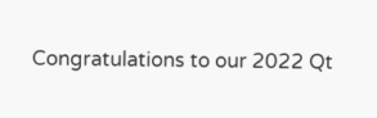Congratulations to our 2022 Qt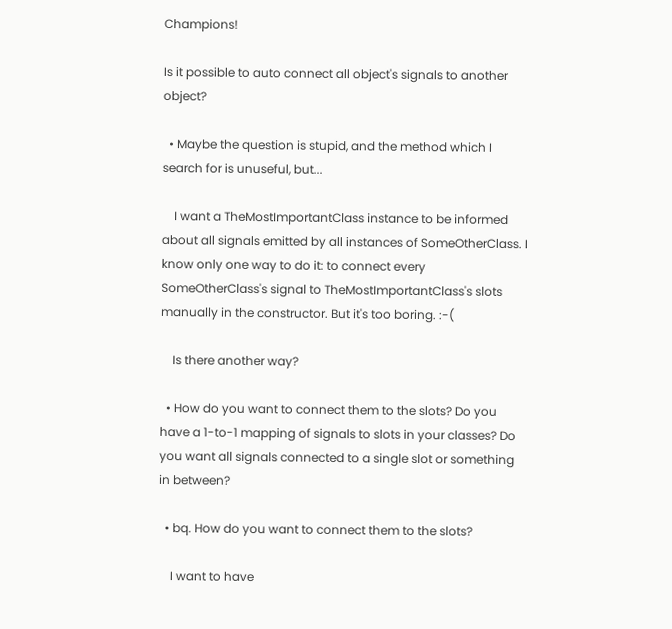Champions!

Is it possible to auto connect all object's signals to another object?

  • Maybe the question is stupid, and the method which I search for is unuseful, but...

    I want a TheMostImportantClass instance to be informed about all signals emitted by all instances of SomeOtherClass. I know only one way to do it: to connect every SomeOtherClass's signal to TheMostImportantClass's slots manually in the constructor. But it's too boring. :-(

    Is there another way?

  • How do you want to connect them to the slots? Do you have a 1-to-1 mapping of signals to slots in your classes? Do you want all signals connected to a single slot or something in between?

  • bq. How do you want to connect them to the slots?

    I want to have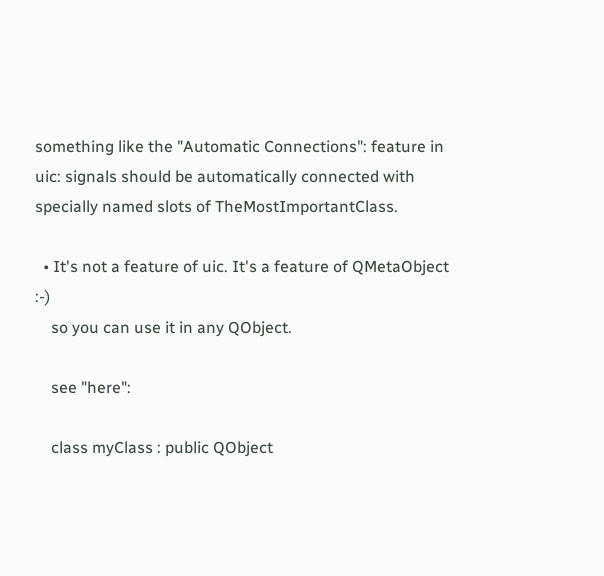something like the "Automatic Connections": feature in uic: signals should be automatically connected with specially named slots of TheMostImportantClass.

  • It's not a feature of uic. It's a feature of QMetaObject :-)
    so you can use it in any QObject.

    see "here":

    class myClass : public QObject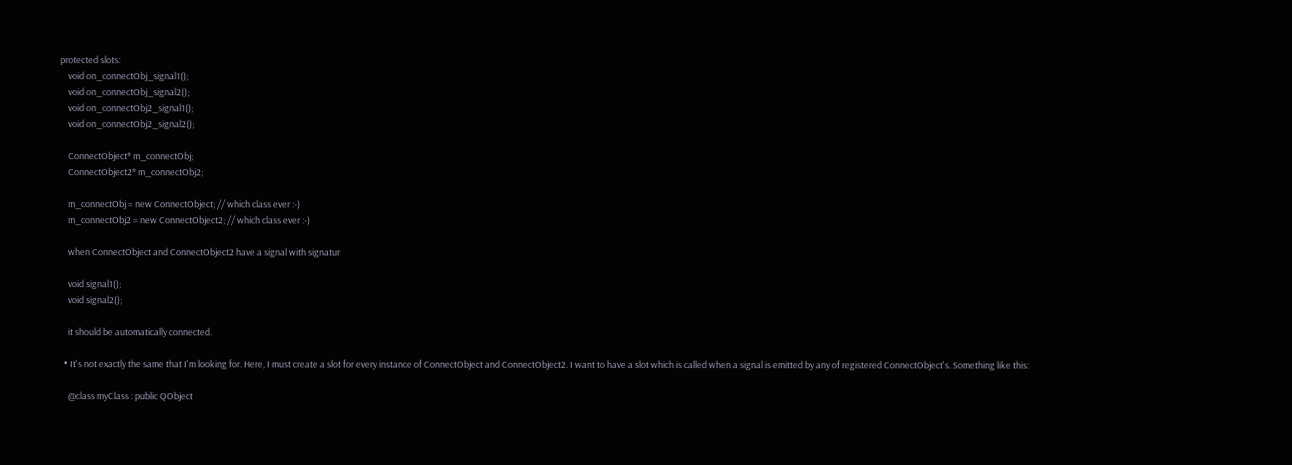protected slots:
    void on_connectObj_signal1();
    void on_connectObj_signal2();
    void on_connectObj2_signal1();
    void on_connectObj2_signal2();

    ConnectObject* m_connectObj;
    ConnectObject2* m_connectObj2;

    m_connectObj = new ConnectObject; // which class ever :-)
    m_connectObj2 = new ConnectObject2; // which class ever :-)

    when ConnectObject and ConnectObject2 have a signal with signatur

    void signal1();
    void signal2();

    it should be automatically connected.

  • It's not exactly the same that I'm looking for. Here, I must create a slot for every instance of ConnectObject and ConnectObject2. I want to have a slot which is called when a signal is emitted by any of registered ConnectObject's. Something like this:

    @class myClass : public QObject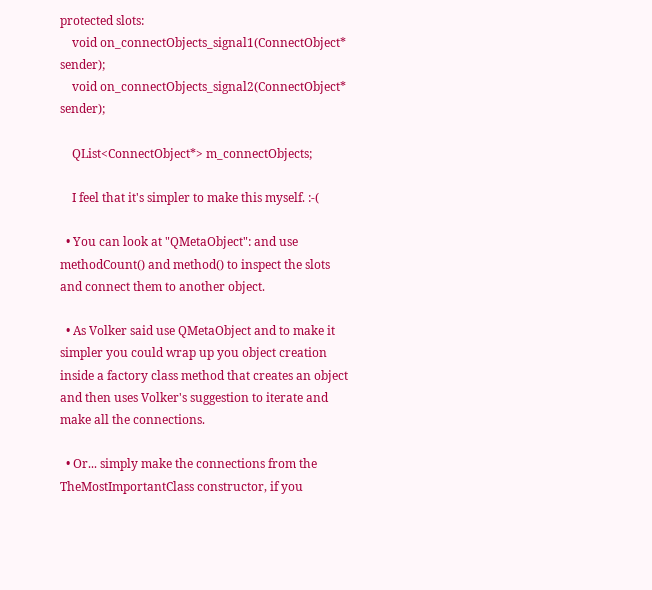protected slots:
    void on_connectObjects_signal1(ConnectObject* sender);
    void on_connectObjects_signal2(ConnectObject* sender);

    QList<ConnectObject*> m_connectObjects;

    I feel that it's simpler to make this myself. :-(

  • You can look at "QMetaObject": and use methodCount() and method() to inspect the slots and connect them to another object.

  • As Volker said use QMetaObject and to make it simpler you could wrap up you object creation inside a factory class method that creates an object and then uses Volker's suggestion to iterate and make all the connections.

  • Or... simply make the connections from the TheMostImportantClass constructor, if you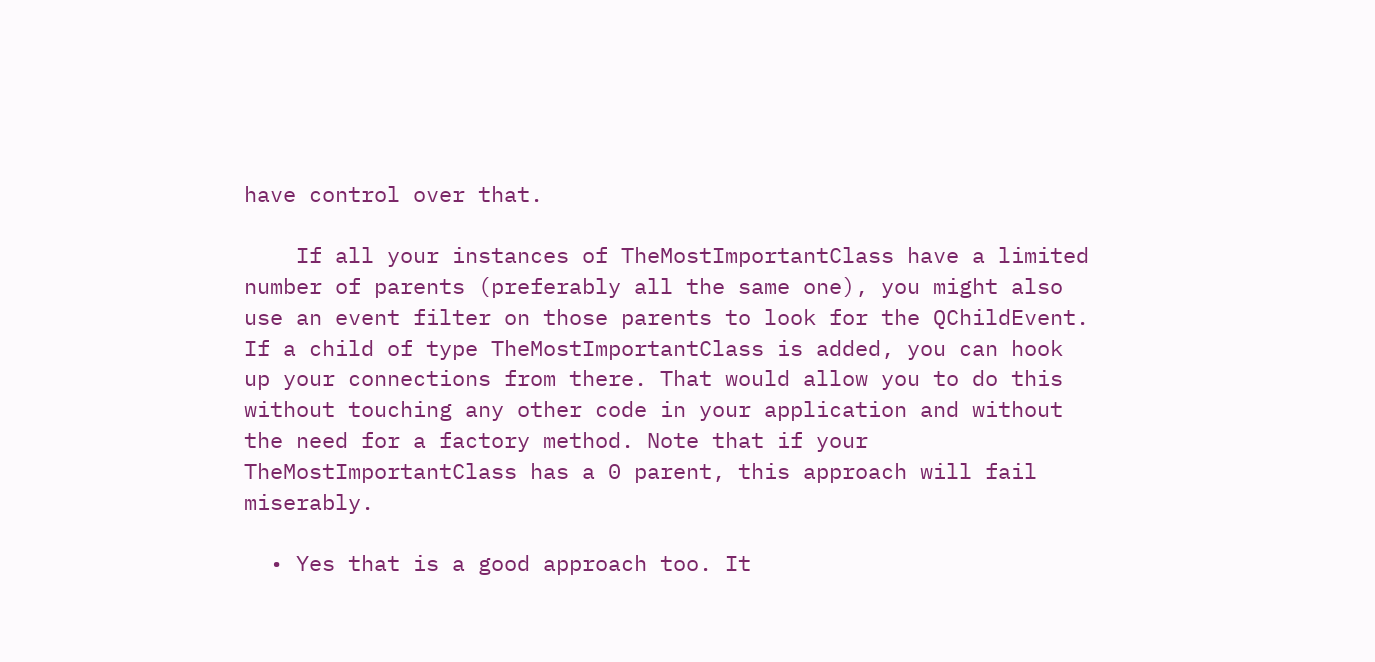have control over that.

    If all your instances of TheMostImportantClass have a limited number of parents (preferably all the same one), you might also use an event filter on those parents to look for the QChildEvent. If a child of type TheMostImportantClass is added, you can hook up your connections from there. That would allow you to do this without touching any other code in your application and without the need for a factory method. Note that if your TheMostImportantClass has a 0 parent, this approach will fail miserably.

  • Yes that is a good approach too. It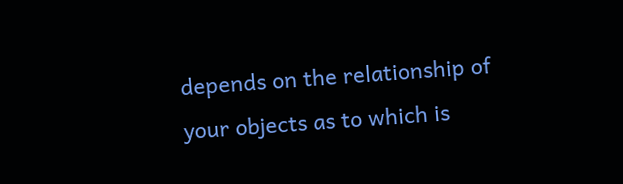depends on the relationship of your objects as to which is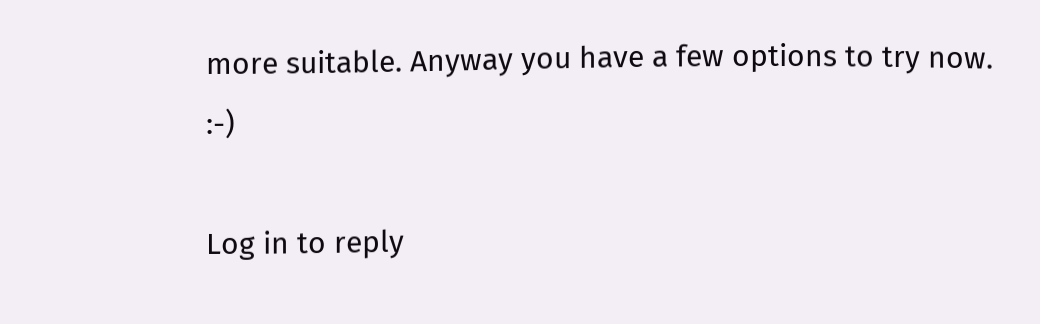more suitable. Anyway you have a few options to try now. :-)

Log in to reply